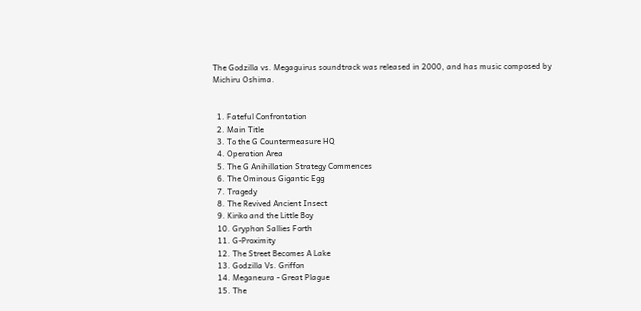The Godzilla vs. Megaguirus soundtrack was released in 2000, and has music composed by Michiru Oshima.


  1. Fateful Confrontation
  2. Main Title
  3. To the G Countermeasure HQ
  4. Operation Area
  5. The G Anihillation Strategy Commences
  6. The Ominous Gigantic Egg
  7. Tragedy
  8. The Revived Ancient Insect
  9. Kiriko and the Little Boy
  10. Gryphon Sallies Forth
  11. G-Proximity
  12. The Street Becomes A Lake
  13. Godzilla Vs. Griffon
  14. Meganeura - Great Plague
  15. The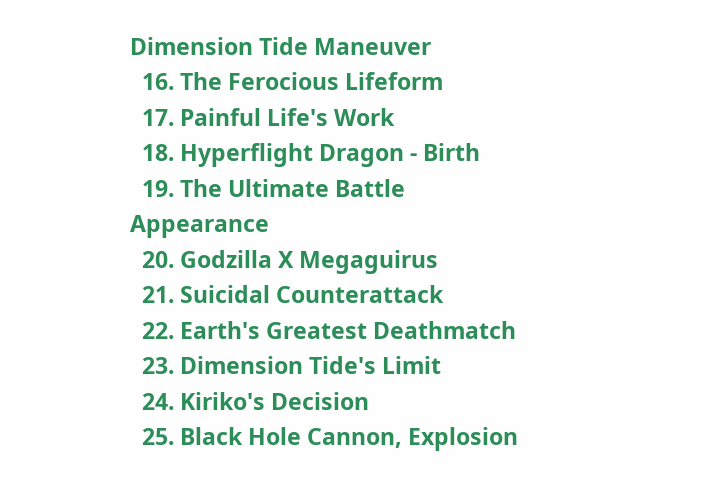Dimension Tide Maneuver
  16. The Ferocious Lifeform
  17. Painful Life's Work
  18. Hyperflight Dragon - Birth
  19. The Ultimate Battle Appearance
  20. Godzilla X Megaguirus
  21. Suicidal Counterattack
  22. Earth's Greatest Deathmatch
  23. Dimension Tide's Limit
  24. Kiriko's Decision
  25. Black Hole Cannon, Explosion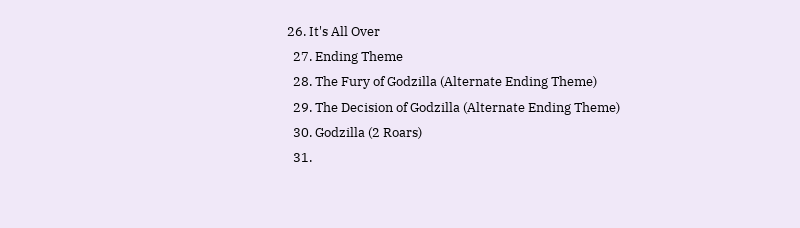26. It's All Over
  27. Ending Theme
  28. The Fury of Godzilla (Alternate Ending Theme)
  29. The Decision of Godzilla (Alternate Ending Theme)
  30. Godzilla (2 Roars)
  31.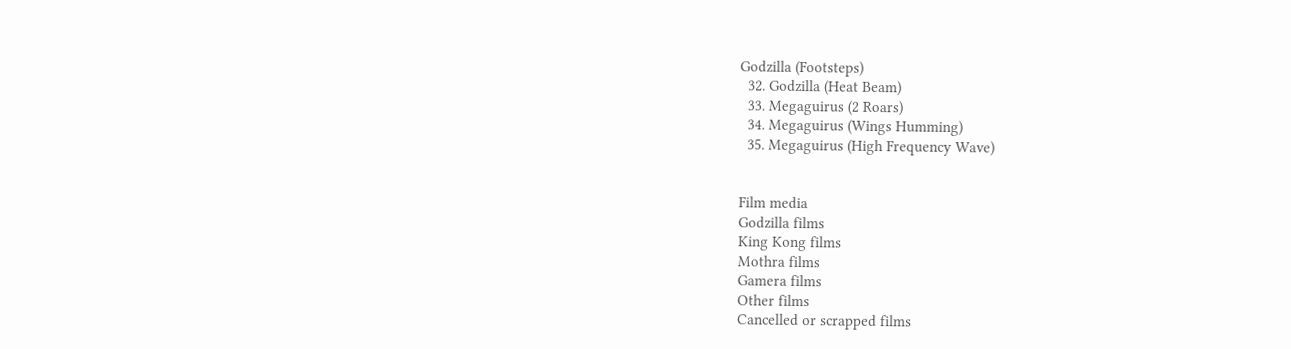Godzilla (Footsteps)
  32. Godzilla (Heat Beam)
  33. Megaguirus (2 Roars)
  34. Megaguirus (Wings Humming)
  35. Megaguirus (High Frequency Wave)


Film media
Godzilla films
King Kong films
Mothra films
Gamera films
Other films
Cancelled or scrapped films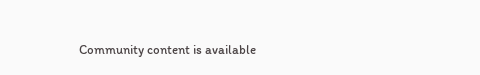Community content is available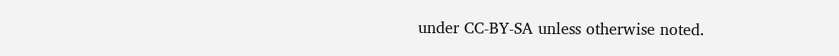under CC-BY-SA unless otherwise noted.